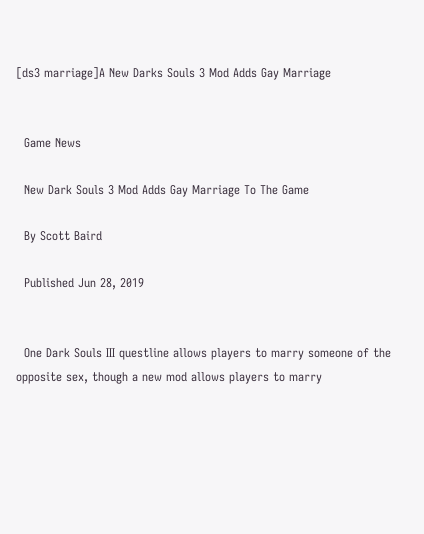[ds3 marriage]A New Darks Souls 3 Mod Adds Gay Marriage


  Game News

  New Dark Souls 3 Mod Adds Gay Marriage To The Game

  By Scott Baird

  Published Jun 28, 2019


  One Dark Souls III questline allows players to marry someone of the opposite sex, though a new mod allows players to marry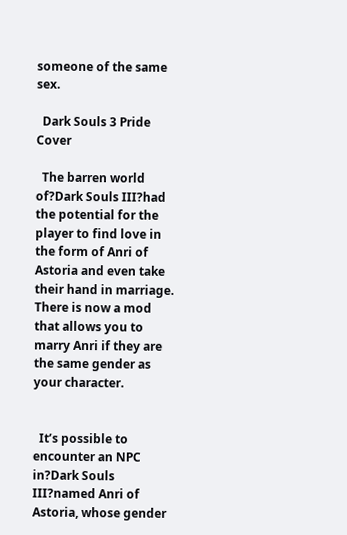someone of the same sex.

  Dark Souls 3 Pride Cover

  The barren world of?Dark Souls III?had the potential for the player to find love in the form of Anri of Astoria and even take their hand in marriage. There is now a mod that allows you to marry Anri if they are the same gender as your character.


  It’s possible to encounter an NPC in?Dark Souls III?named Anri of Astoria, whose gender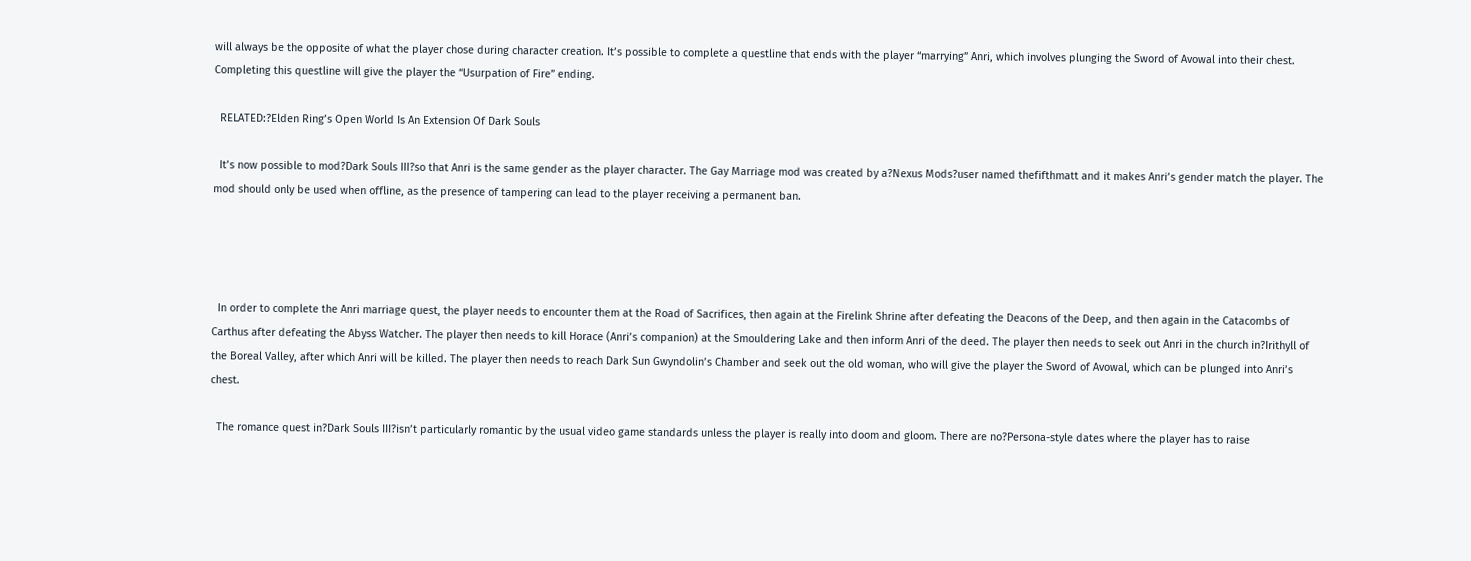will always be the opposite of what the player chose during character creation. It’s possible to complete a questline that ends with the player “marrying” Anri, which involves plunging the Sword of Avowal into their chest. Completing this questline will give the player the “Usurpation of Fire” ending.

  RELATED:?Elden Ring’s Open World Is An Extension Of Dark Souls

  It’s now possible to mod?Dark Souls III?so that Anri is the same gender as the player character. The Gay Marriage mod was created by a?Nexus Mods?user named thefifthmatt and it makes Anri’s gender match the player. The mod should only be used when offline, as the presence of tampering can lead to the player receiving a permanent ban.




  In order to complete the Anri marriage quest, the player needs to encounter them at the Road of Sacrifices, then again at the Firelink Shrine after defeating the Deacons of the Deep, and then again in the Catacombs of Carthus after defeating the Abyss Watcher. The player then needs to kill Horace (Anri’s companion) at the Smouldering Lake and then inform Anri of the deed. The player then needs to seek out Anri in the church in?Irithyll of the Boreal Valley, after which Anri will be killed. The player then needs to reach Dark Sun Gwyndolin’s Chamber and seek out the old woman, who will give the player the Sword of Avowal, which can be plunged into Anri’s chest.

  The romance quest in?Dark Souls III?isn’t particularly romantic by the usual video game standards unless the player is really into doom and gloom. There are no?Persona-style dates where the player has to raise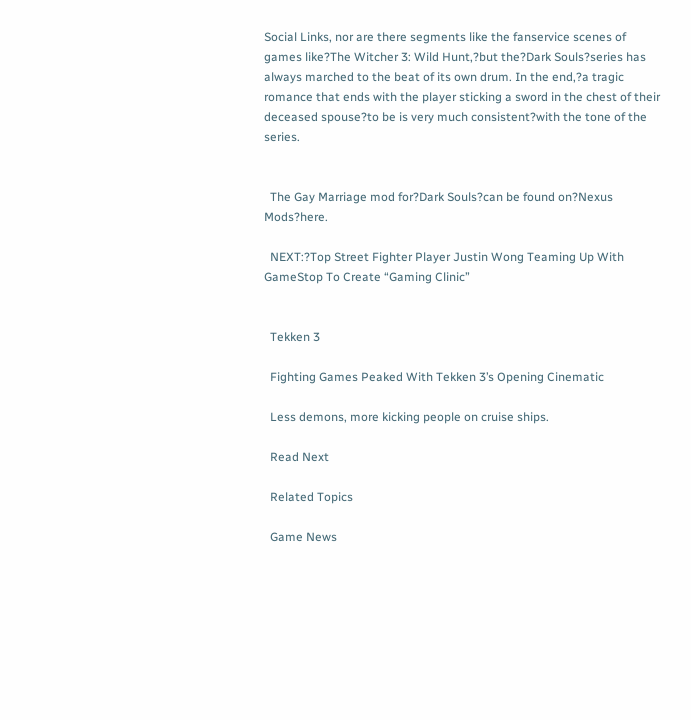Social Links, nor are there segments like the fanservice scenes of games like?The Witcher 3: Wild Hunt,?but the?Dark Souls?series has always marched to the beat of its own drum. In the end,?a tragic romance that ends with the player sticking a sword in the chest of their deceased spouse?to be is very much consistent?with the tone of the series.


  The Gay Marriage mod for?Dark Souls?can be found on?Nexus Mods?here.

  NEXT:?Top Street Fighter Player Justin Wong Teaming Up With GameStop To Create “Gaming Clinic”


  Tekken 3

  Fighting Games Peaked With Tekken 3’s Opening Cinematic

  Less demons, more kicking people on cruise ships.

  Read Next

  Related Topics

  Game News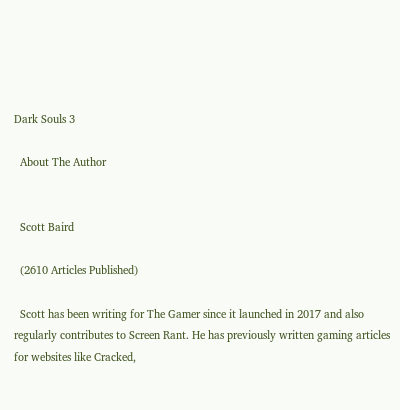Dark Souls 3

  About The Author


  Scott Baird

  (2610 Articles Published)

  Scott has been writing for The Gamer since it launched in 2017 and also regularly contributes to Screen Rant. He has previously written gaming articles for websites like Cracked,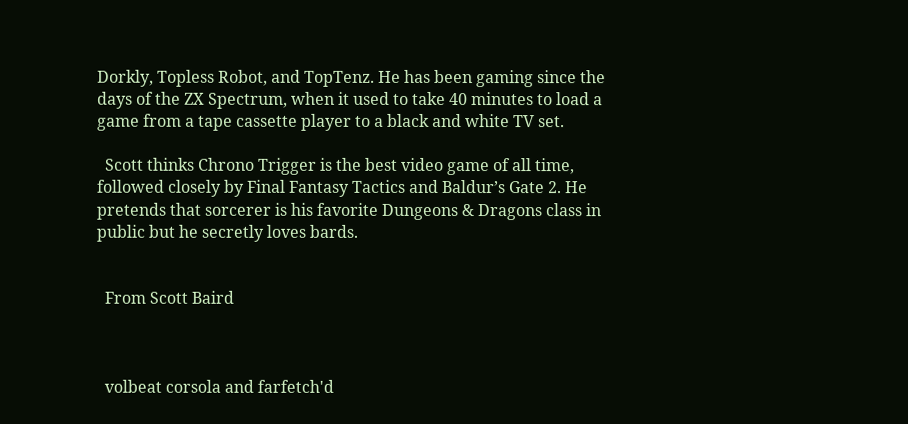Dorkly, Topless Robot, and TopTenz. He has been gaming since the days of the ZX Spectrum, when it used to take 40 minutes to load a game from a tape cassette player to a black and white TV set.

  Scott thinks Chrono Trigger is the best video game of all time, followed closely by Final Fantasy Tactics and Baldur’s Gate 2. He pretends that sorcerer is his favorite Dungeons & Dragons class in public but he secretly loves bards.


  From Scott Baird



  volbeat corsola and farfetch'd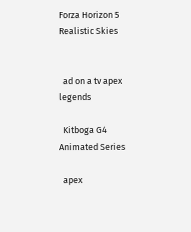Forza Horizon 5 Realistic Skies


  ad on a tv apex legends

  Kitboga G4 Animated Series

  apex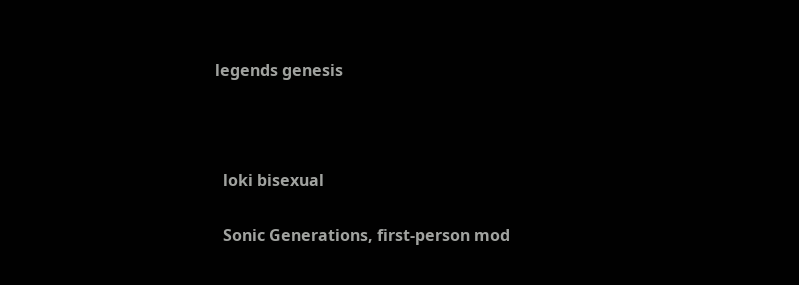legends genesis



  loki bisexual

  Sonic Generations, first-person mod